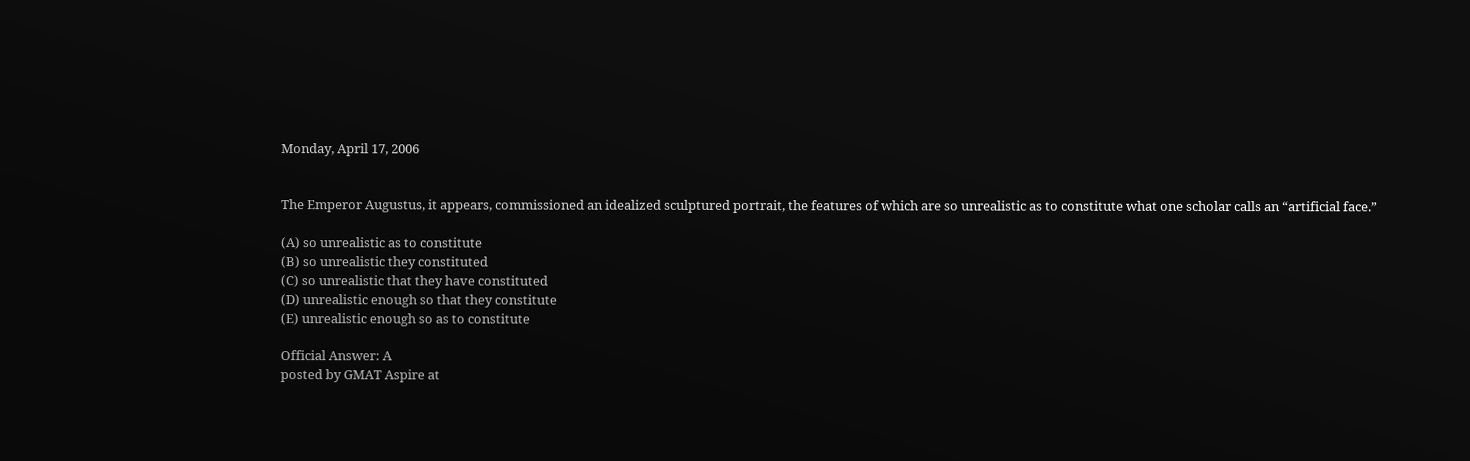Monday, April 17, 2006


The Emperor Augustus, it appears, commissioned an idealized sculptured portrait, the features of which are so unrealistic as to constitute what one scholar calls an “artificial face.”

(A) so unrealistic as to constitute
(B) so unrealistic they constituted
(C) so unrealistic that they have constituted
(D) unrealistic enough so that they constitute
(E) unrealistic enough so as to constitute

Official Answer: A
posted by GMAT Aspire at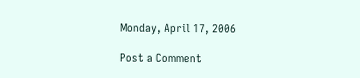Monday, April 17, 2006

Post a Comment